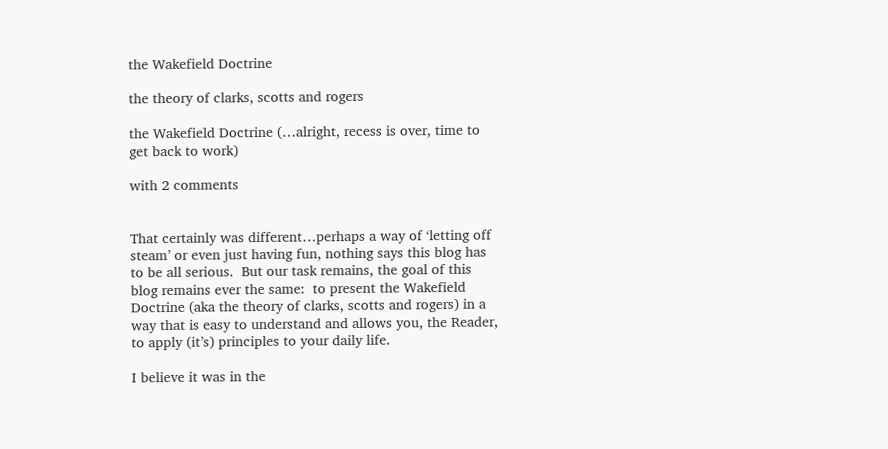the Wakefield Doctrine

the theory of clarks, scotts and rogers

the Wakefield Doctrine (…alright, recess is over, time to get back to work)

with 2 comments


That certainly was different…perhaps a way of ‘letting off steam’ or even just having fun, nothing says this blog has to be all serious.  But our task remains, the goal of this blog remains ever the same:  to present the Wakefield Doctrine (aka the theory of clarks, scotts and rogers) in a way that is easy to understand and allows you, the Reader, to apply (it’s) principles to your daily life.

I believe it was in the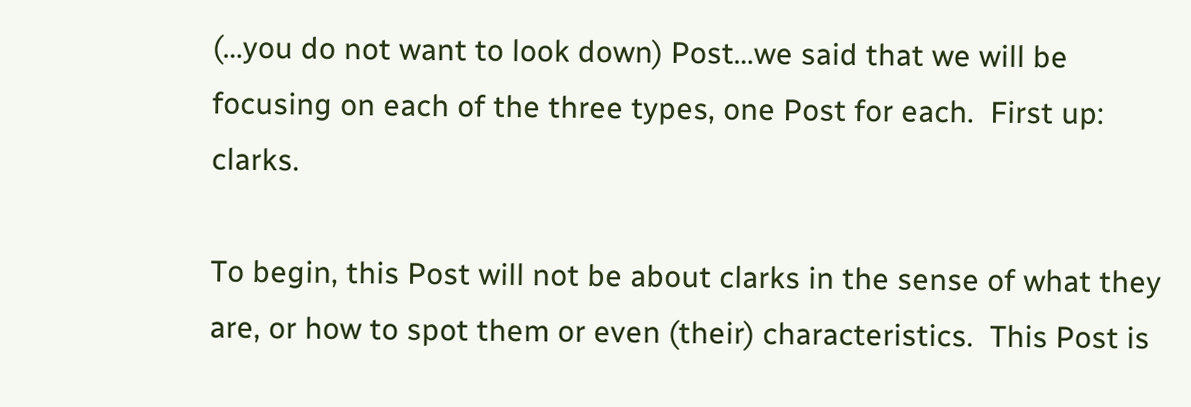(…you do not want to look down) Post…we said that we will be focusing on each of the three types, one Post for each.  First up: clarks.

To begin, this Post will not be about clarks in the sense of what they are, or how to spot them or even (their) characteristics.  This Post is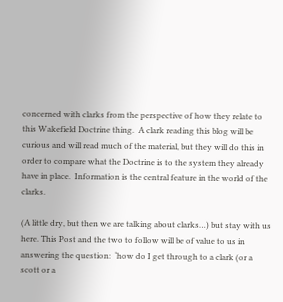concerned with clarks from the perspective of how they relate to this Wakefield Doctrine thing.  A clark reading this blog will be curious and will read much of the material, but they will do this in order to compare what the Doctrine is to the system they already have in place.  Information is the central feature in the world of the clarks.

(A little dry, but then we are talking about clarks…) but stay with us here. This Post and the two to follow will be of value to us in answering the question:  ‘how do I get through to a clark (or a scott or a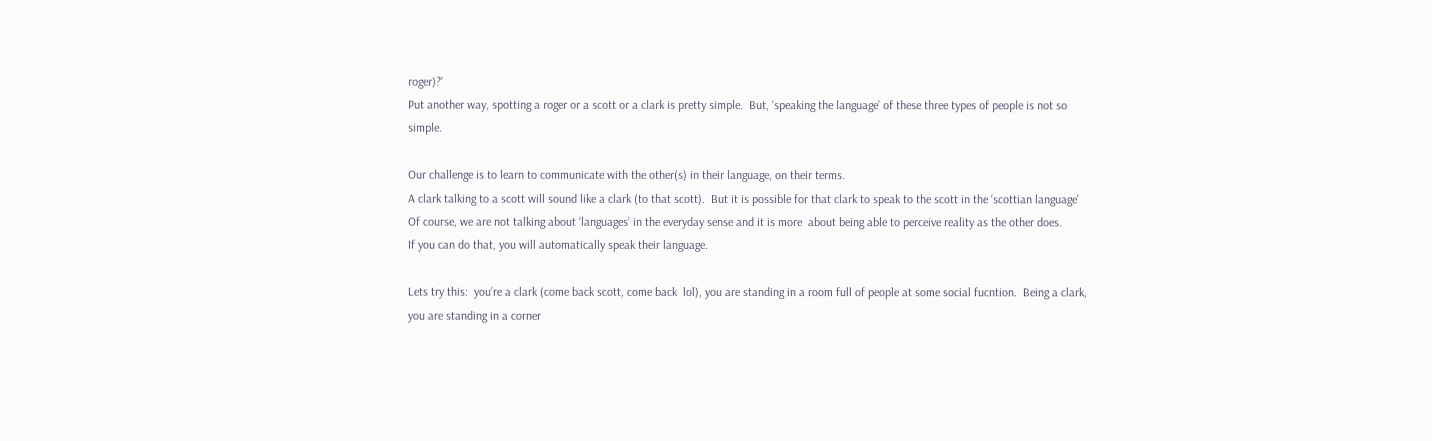roger)?’
Put another way, spotting a roger or a scott or a clark is pretty simple.  But, ‘speaking the language’ of these three types of people is not so simple.

Our challenge is to learn to communicate with the other(s) in their language, on their terms.
A clark talking to a scott will sound like a clark (to that scott).  But it is possible for that clark to speak to the scott in the ‘scottian language’
Of course, we are not talking about ‘languages’ in the everyday sense and it is more  about being able to perceive reality as the other does.
If you can do that, you will automatically speak their language.

Lets try this:  you’re a clark (come back scott, come back  lol), you are standing in a room full of people at some social fucntion.  Being a clark,  you are standing in a corner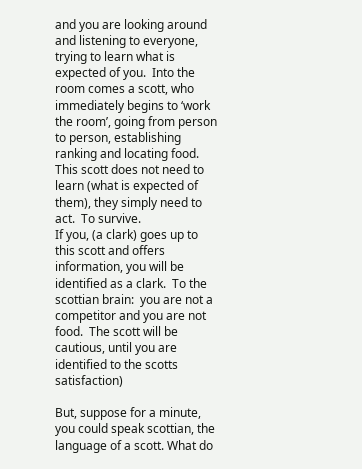and you are looking around and listening to everyone,  trying to learn what is expected of you.  Into the room comes a scott, who immediately begins to ‘work the room’, going from person to person, establishing ranking and locating food.  This scott does not need to learn (what is expected of them), they simply need to act.  To survive.
If you, (a clark) goes up to this scott and offers information, you will be identified as a clark.  To the scottian brain:  you are not a competitor and you are not food.  The scott will be cautious, until you are identified to the scotts satisfaction)

But, suppose for a minute, you could speak scottian, the language of a scott. What do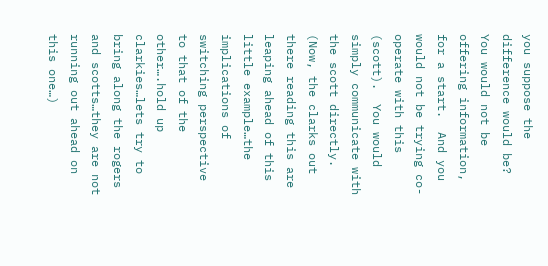you suppose the difference would be?
You would not be offering information, for a start.  And you would not be trying co-operate with this (scott).  You would simply communicate with the scott directly.
(Now, the clarks out there reading this are leaping ahead of this little example…the implications of switching perspective to that of the other….hold up clarkies…lets try to bring along the rogers and scotts…they are not running out ahead on this one…)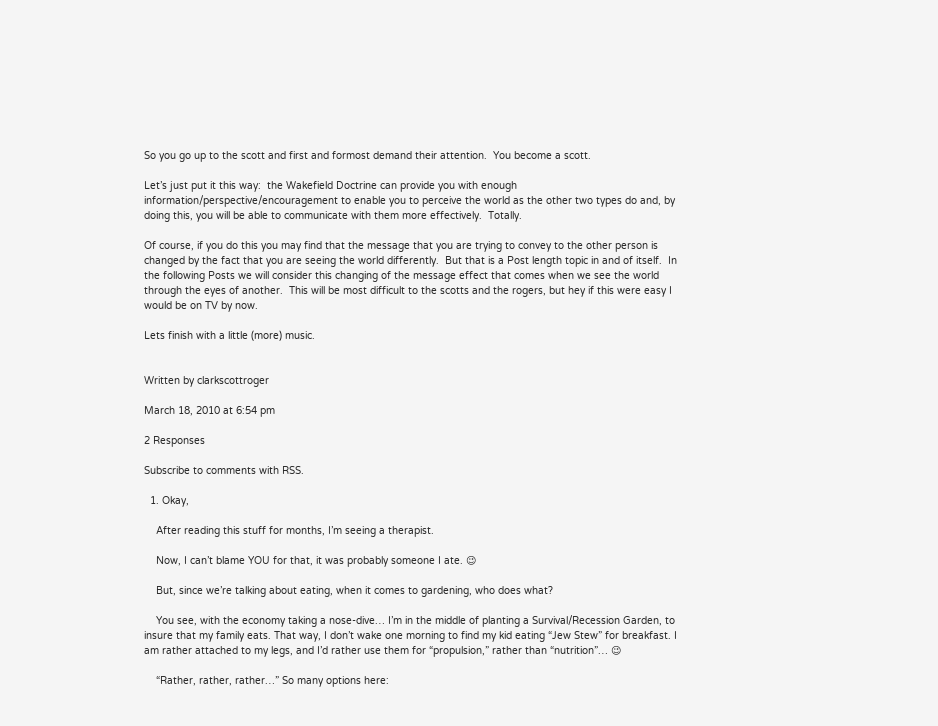So you go up to the scott and first and formost demand their attention.  You become a scott.

Let’s just put it this way:  the Wakefield Doctrine can provide you with enough information/perspective/encouragement to enable you to perceive the world as the other two types do and, by doing this, you will be able to communicate with them more effectively.  Totally.

Of course, if you do this you may find that the message that you are trying to convey to the other person is changed by the fact that you are seeing the world differently.  But that is a Post length topic in and of itself.  In the following Posts we will consider this changing of the message effect that comes when we see the world through the eyes of another.  This will be most difficult to the scotts and the rogers, but hey if this were easy I would be on TV by now.

Lets finish with a little (more) music.


Written by clarkscottroger

March 18, 2010 at 6:54 pm

2 Responses

Subscribe to comments with RSS.

  1. Okay,

    After reading this stuff for months, I’m seeing a therapist.

    Now, I can’t blame YOU for that, it was probably someone I ate. 😉

    But, since we’re talking about eating, when it comes to gardening, who does what?

    You see, with the economy taking a nose-dive… I’m in the middle of planting a Survival/Recession Garden, to insure that my family eats. That way, I don’t wake one morning to find my kid eating “Jew Stew” for breakfast. I am rather attached to my legs, and I’d rather use them for “propulsion,” rather than “nutrition”… 😉

    “Rather, rather, rather…” So many options here: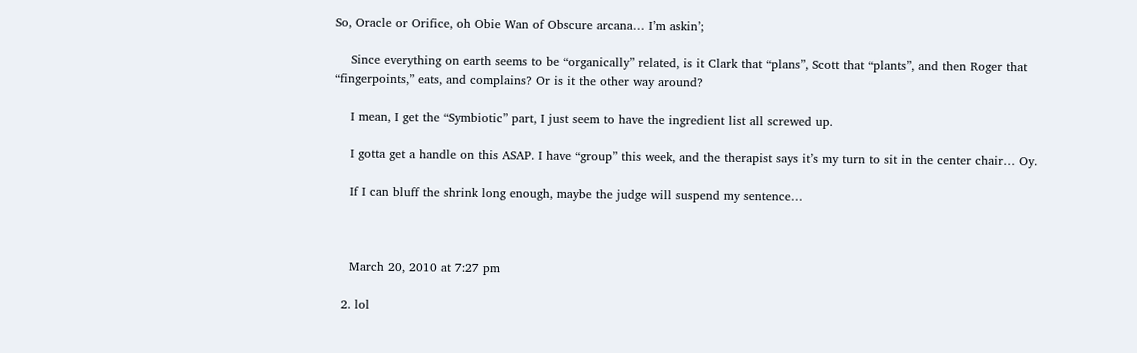So, Oracle or Orifice, oh Obie Wan of Obscure arcana… I’m askin’;

    Since everything on earth seems to be “organically” related, is it Clark that “plans”, Scott that “plants”, and then Roger that “fingerpoints,” eats, and complains? Or is it the other way around?

    I mean, I get the “Symbiotic” part, I just seem to have the ingredient list all screwed up.

    I gotta get a handle on this ASAP. I have “group” this week, and the therapist says it’s my turn to sit in the center chair… Oy.

    If I can bluff the shrink long enough, maybe the judge will suspend my sentence…



    March 20, 2010 at 7:27 pm

  2. lol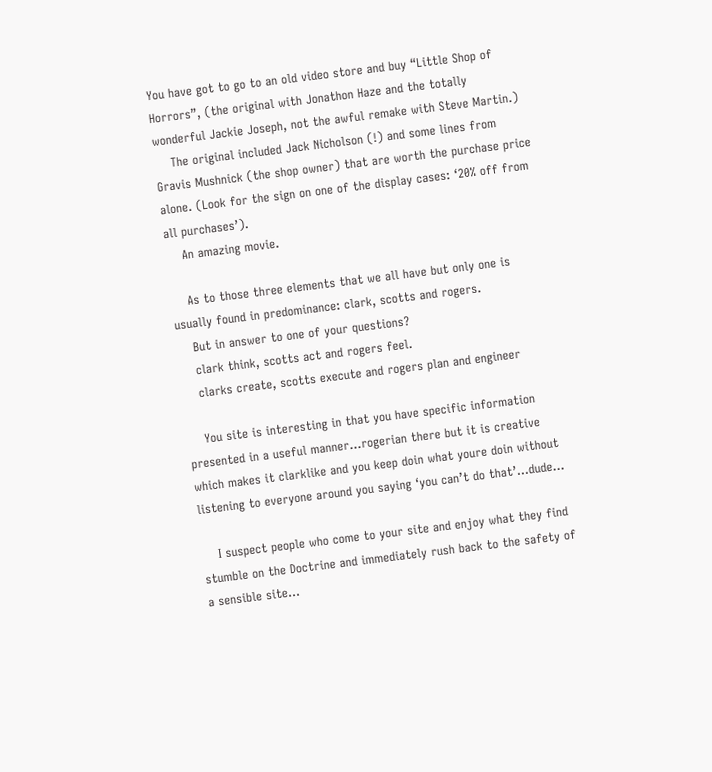You have got to go to an old video store and buy “Little Shop of Horrors”, (the original with Jonathon Haze and the totally wonderful Jackie Joseph, not the awful remake with Steve Martin.)
    The original included Jack Nicholson (!) and some lines from Gravis Mushnick (the shop owner) that are worth the purchase price alone. (Look for the sign on one of the display cases: ‘20% off from all purchases’).
    An amazing movie.

    As to those three elements that we all have but only one is usually found in predominance: clark, scotts and rogers.
    But in answer to one of your questions?
    clark think, scotts act and rogers feel.
    clarks create, scotts execute and rogers plan and engineer

    You site is interesting in that you have specific information presented in a useful manner…rogerian there but it is creative which makes it clarklike and you keep doin what youre doin without listening to everyone around you saying ‘you can’t do that’…dude…

    I suspect people who come to your site and enjoy what they find stumble on the Doctrine and immediately rush back to the safety of a sensible site…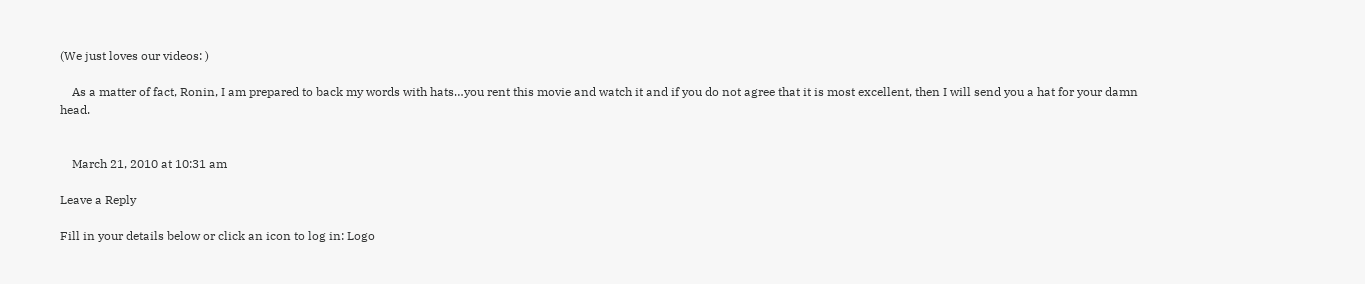(We just loves our videos: )

    As a matter of fact, Ronin, I am prepared to back my words with hats…you rent this movie and watch it and if you do not agree that it is most excellent, then I will send you a hat for your damn head.


    March 21, 2010 at 10:31 am

Leave a Reply

Fill in your details below or click an icon to log in: Logo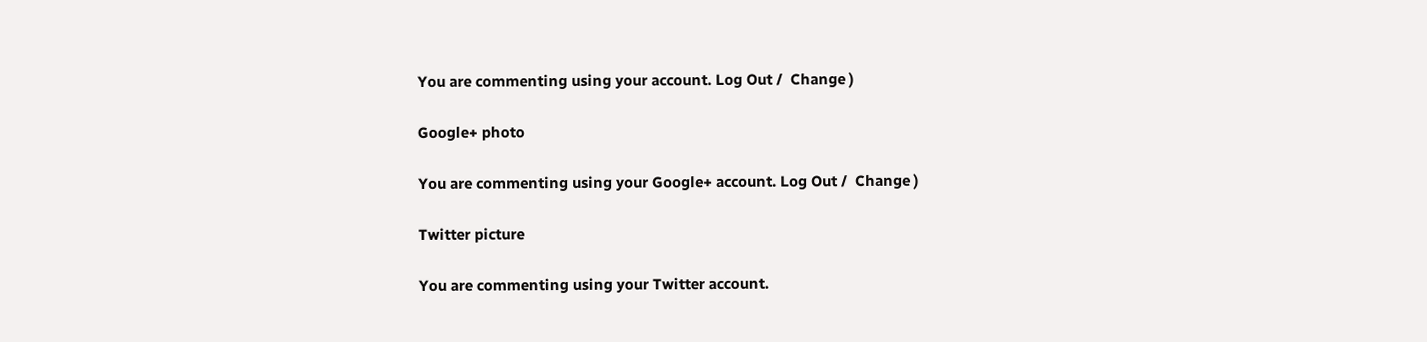You are commenting using your account. Log Out /  Change )

Google+ photo

You are commenting using your Google+ account. Log Out /  Change )

Twitter picture

You are commenting using your Twitter account.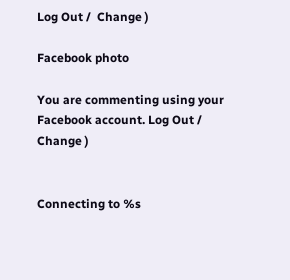Log Out /  Change )

Facebook photo

You are commenting using your Facebook account. Log Out /  Change )


Connecting to %s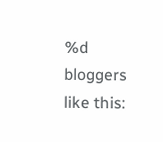%d bloggers like this: